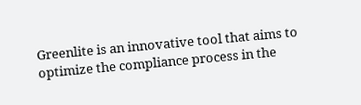Greenlite is an innovative tool that aims to optimize the compliance process in the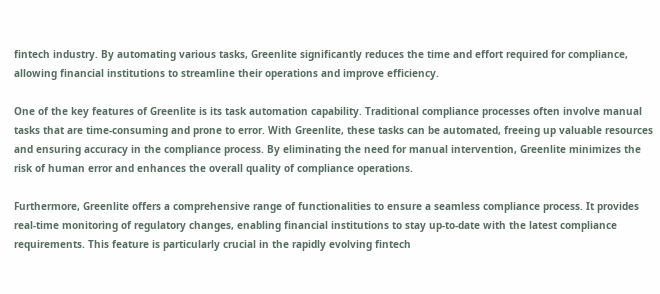fintech industry. By automating various tasks, Greenlite significantly reduces the time and effort required for compliance, allowing financial institutions to streamline their operations and improve efficiency.

One of the key features of Greenlite is its task automation capability. Traditional compliance processes often involve manual tasks that are time-consuming and prone to error. With Greenlite, these tasks can be automated, freeing up valuable resources and ensuring accuracy in the compliance process. By eliminating the need for manual intervention, Greenlite minimizes the risk of human error and enhances the overall quality of compliance operations.

Furthermore, Greenlite offers a comprehensive range of functionalities to ensure a seamless compliance process. It provides real-time monitoring of regulatory changes, enabling financial institutions to stay up-to-date with the latest compliance requirements. This feature is particularly crucial in the rapidly evolving fintech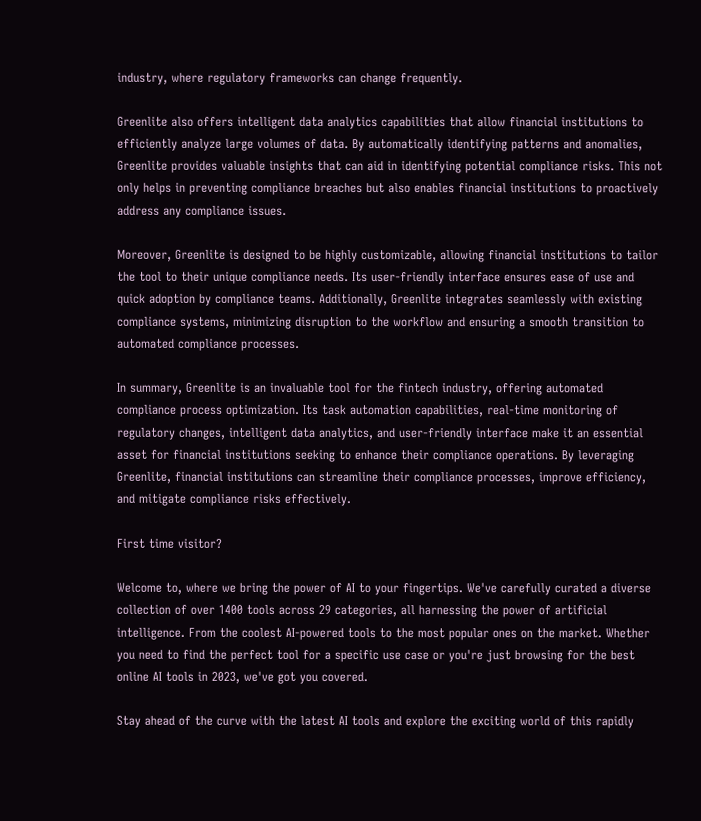industry, where regulatory frameworks can change frequently.

Greenlite also offers intelligent data analytics capabilities that allow financial institutions to efficiently analyze large volumes of data. By automatically identifying patterns and anomalies, Greenlite provides valuable insights that can aid in identifying potential compliance risks. This not only helps in preventing compliance breaches but also enables financial institutions to proactively address any compliance issues.

Moreover, Greenlite is designed to be highly customizable, allowing financial institutions to tailor the tool to their unique compliance needs. Its user-friendly interface ensures ease of use and quick adoption by compliance teams. Additionally, Greenlite integrates seamlessly with existing compliance systems, minimizing disruption to the workflow and ensuring a smooth transition to automated compliance processes.

In summary, Greenlite is an invaluable tool for the fintech industry, offering automated compliance process optimization. Its task automation capabilities, real-time monitoring of regulatory changes, intelligent data analytics, and user-friendly interface make it an essential asset for financial institutions seeking to enhance their compliance operations. By leveraging Greenlite, financial institutions can streamline their compliance processes, improve efficiency, and mitigate compliance risks effectively.

First time visitor?

Welcome to, where we bring the power of AI to your fingertips. We've carefully curated a diverse collection of over 1400 tools across 29 categories, all harnessing the power of artificial intelligence. From the coolest AI-powered tools to the most popular ones on the market. Whether you need to find the perfect tool for a specific use case or you're just browsing for the best online AI tools in 2023, we've got you covered.

Stay ahead of the curve with the latest AI tools and explore the exciting world of this rapidly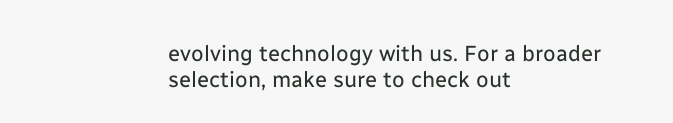evolving technology with us. For a broader selection, make sure to check out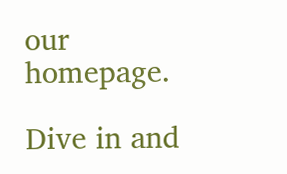our homepage.

Dive in and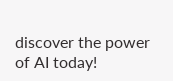discover the power of AI today!